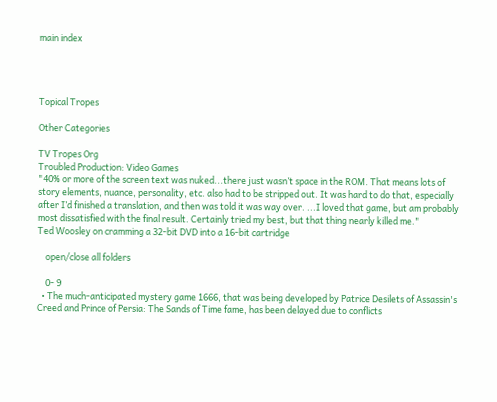main index




Topical Tropes

Other Categories

TV Tropes Org
Troubled Production: Video Games
"40% or more of the screen text was nuked...there just wasn’t space in the ROM. That means lots of story elements, nuance, personality, etc. also had to be stripped out. It was hard to do that, especially after I’d finished a translation, and then was told it was way over. ...I loved that game, but am probably most dissatisfied with the final result. Certainly tried my best, but that thing nearly killed me."
Ted Woosley on cramming a 32-bit DVD into a 16-bit cartridge

    open/close all folders

    0- 9
  • The much-anticipated mystery game 1666, that was being developed by Patrice Desilets of Assassin's Creed and Prince of Persia: The Sands of Time fame, has been delayed due to conflicts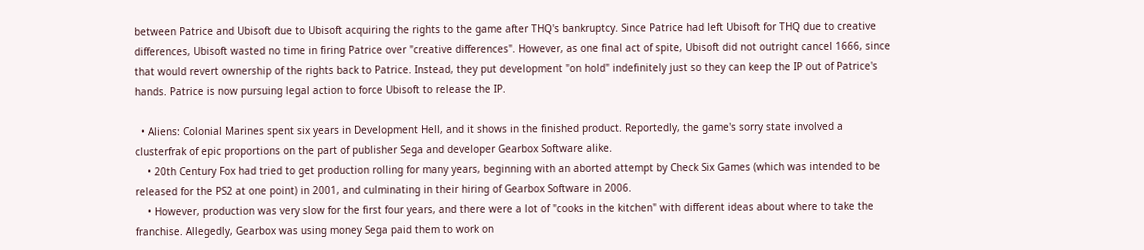between Patrice and Ubisoft due to Ubisoft acquiring the rights to the game after THQ's bankruptcy. Since Patrice had left Ubisoft for THQ due to creative differences, Ubisoft wasted no time in firing Patrice over "creative differences". However, as one final act of spite, Ubisoft did not outright cancel 1666, since that would revert ownership of the rights back to Patrice. Instead, they put development "on hold" indefinitely just so they can keep the IP out of Patrice's hands. Patrice is now pursuing legal action to force Ubisoft to release the IP.

  • Aliens: Colonial Marines spent six years in Development Hell, and it shows in the finished product. Reportedly, the game's sorry state involved a clusterfrak of epic proportions on the part of publisher Sega and developer Gearbox Software alike.
    • 20th Century Fox had tried to get production rolling for many years, beginning with an aborted attempt by Check Six Games (which was intended to be released for the PS2 at one point) in 2001, and culminating in their hiring of Gearbox Software in 2006.
    • However, production was very slow for the first four years, and there were a lot of "cooks in the kitchen" with different ideas about where to take the franchise. Allegedly, Gearbox was using money Sega paid them to work on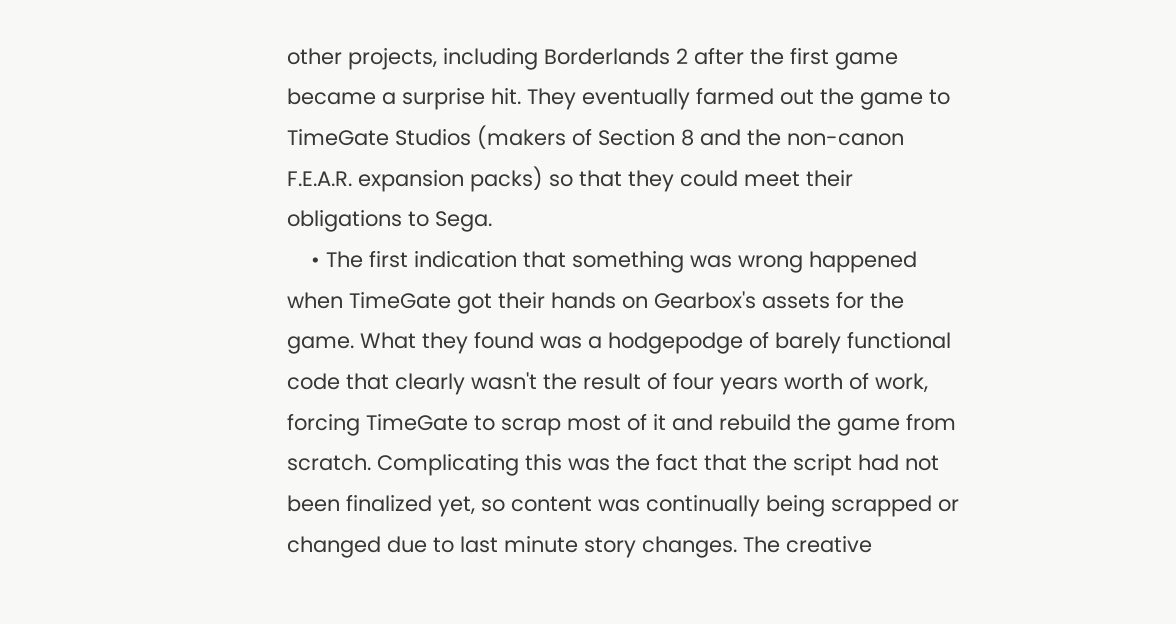other projects, including Borderlands 2 after the first game became a surprise hit. They eventually farmed out the game to TimeGate Studios (makers of Section 8 and the non-canon F.E.A.R. expansion packs) so that they could meet their obligations to Sega.
    • The first indication that something was wrong happened when TimeGate got their hands on Gearbox's assets for the game. What they found was a hodgepodge of barely functional code that clearly wasn't the result of four years worth of work, forcing TimeGate to scrap most of it and rebuild the game from scratch. Complicating this was the fact that the script had not been finalized yet, so content was continually being scrapped or changed due to last minute story changes. The creative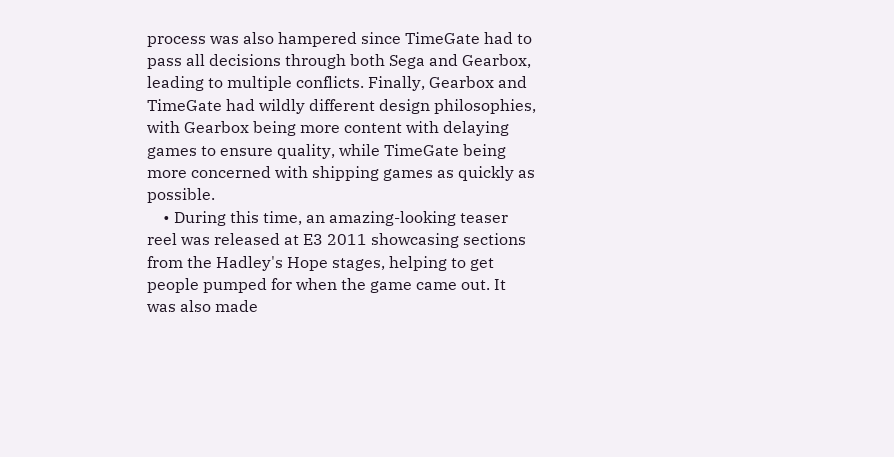process was also hampered since TimeGate had to pass all decisions through both Sega and Gearbox, leading to multiple conflicts. Finally, Gearbox and TimeGate had wildly different design philosophies, with Gearbox being more content with delaying games to ensure quality, while TimeGate being more concerned with shipping games as quickly as possible.
    • During this time, an amazing-looking teaser reel was released at E3 2011 showcasing sections from the Hadley's Hope stages, helping to get people pumped for when the game came out. It was also made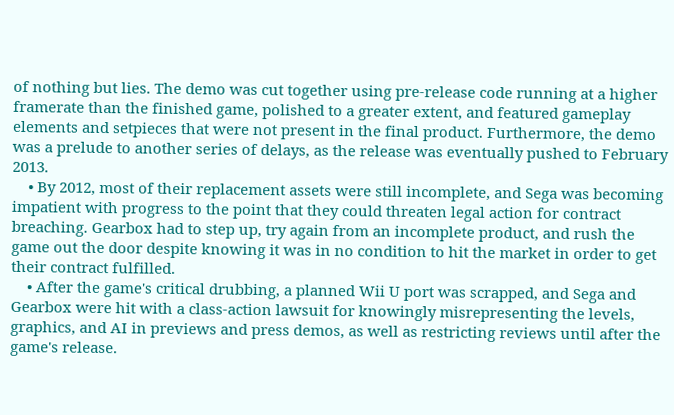of nothing but lies. The demo was cut together using pre-release code running at a higher framerate than the finished game, polished to a greater extent, and featured gameplay elements and setpieces that were not present in the final product. Furthermore, the demo was a prelude to another series of delays, as the release was eventually pushed to February 2013.
    • By 2012, most of their replacement assets were still incomplete, and Sega was becoming impatient with progress to the point that they could threaten legal action for contract breaching. Gearbox had to step up, try again from an incomplete product, and rush the game out the door despite knowing it was in no condition to hit the market in order to get their contract fulfilled.
    • After the game's critical drubbing, a planned Wii U port was scrapped, and Sega and Gearbox were hit with a class-action lawsuit for knowingly misrepresenting the levels, graphics, and AI in previews and press demos, as well as restricting reviews until after the game's release.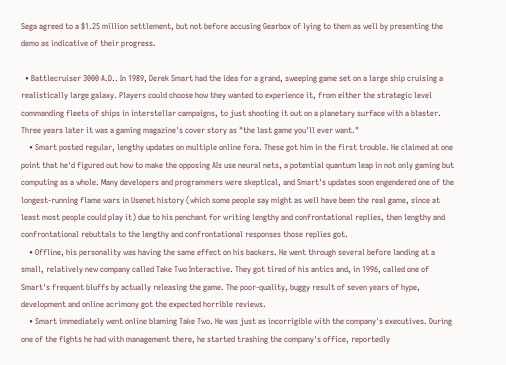Sega agreed to a $1.25 million settlement, but not before accusing Gearbox of lying to them as well by presenting the demo as indicative of their progress.

  • Battlecruiser 3000 A.D.. In 1989, Derek Smart had the idea for a grand, sweeping game set on a large ship cruising a realistically large galaxy. Players could choose how they wanted to experience it, from either the strategic level commanding fleets of ships in interstellar campaigns, to just shooting it out on a planetary surface with a blaster. Three years later it was a gaming magazine's cover story as "the last game you'll ever want."
    • Smart posted regular, lengthy updates on multiple online fora. These got him in the first trouble. He claimed at one point that he'd figured out how to make the opposing AIs use neural nets, a potential quantum leap in not only gaming but computing as a whole. Many developers and programmers were skeptical, and Smart's updates soon engendered one of the longest-running flame wars in Usenet history (which some people say might as well have been the real game, since at least most people could play it) due to his penchant for writing lengthy and confrontational replies, then lengthy and confrontational rebuttals to the lengthy and confrontational responses those replies got.
    • Offline, his personality was having the same effect on his backers. He went through several before landing at a small, relatively new company called Take Two Interactive. They got tired of his antics and, in 1996, called one of Smart's frequent bluffs by actually releasing the game. The poor-quality, buggy result of seven years of hype, development and online acrimony got the expected horrible reviews.
    • Smart immediately went online blaming Take Two. He was just as incorrigible with the company's executives. During one of the fights he had with management there, he started trashing the company's office, reportedly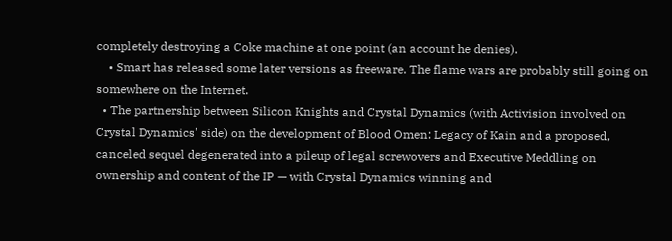completely destroying a Coke machine at one point (an account he denies).
    • Smart has released some later versions as freeware. The flame wars are probably still going on somewhere on the Internet.
  • The partnership between Silicon Knights and Crystal Dynamics (with Activision involved on Crystal Dynamics' side) on the development of Blood Omen: Legacy of Kain and a proposed, canceled sequel degenerated into a pileup of legal screwovers and Executive Meddling on ownership and content of the IP — with Crystal Dynamics winning and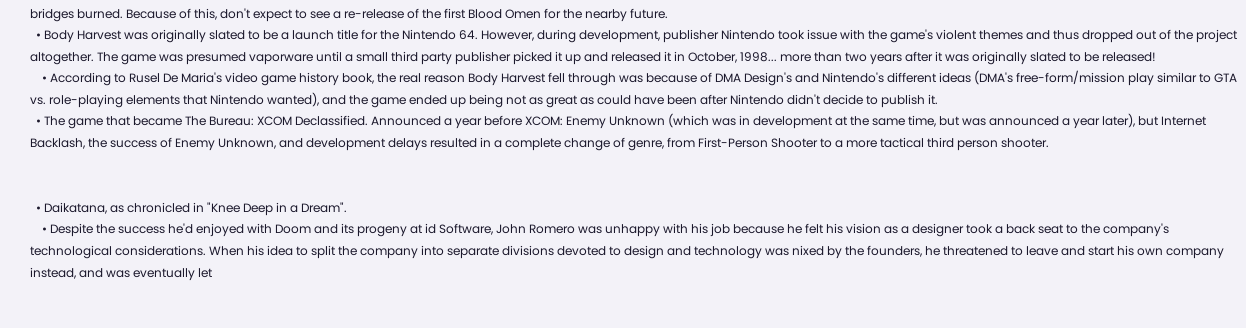bridges burned. Because of this, don't expect to see a re-release of the first Blood Omen for the nearby future.
  • Body Harvest was originally slated to be a launch title for the Nintendo 64. However, during development, publisher Nintendo took issue with the game's violent themes and thus dropped out of the project altogether. The game was presumed vaporware until a small third party publisher picked it up and released it in October, 1998... more than two years after it was originally slated to be released!
    • According to Rusel De Maria's video game history book, the real reason Body Harvest fell through was because of DMA Design's and Nintendo's different ideas (DMA's free-form/mission play similar to GTA vs. role-playing elements that Nintendo wanted), and the game ended up being not as great as could have been after Nintendo didn't decide to publish it.
  • The game that became The Bureau: XCOM Declassified. Announced a year before XCOM: Enemy Unknown (which was in development at the same time, but was announced a year later), but Internet Backlash, the success of Enemy Unknown, and development delays resulted in a complete change of genre, from First-Person Shooter to a more tactical third person shooter.


  • Daikatana, as chronicled in "Knee Deep in a Dream".
    • Despite the success he'd enjoyed with Doom and its progeny at id Software, John Romero was unhappy with his job because he felt his vision as a designer took a back seat to the company's technological considerations. When his idea to split the company into separate divisions devoted to design and technology was nixed by the founders, he threatened to leave and start his own company instead, and was eventually let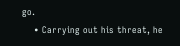go.
    • Carrying out his threat, he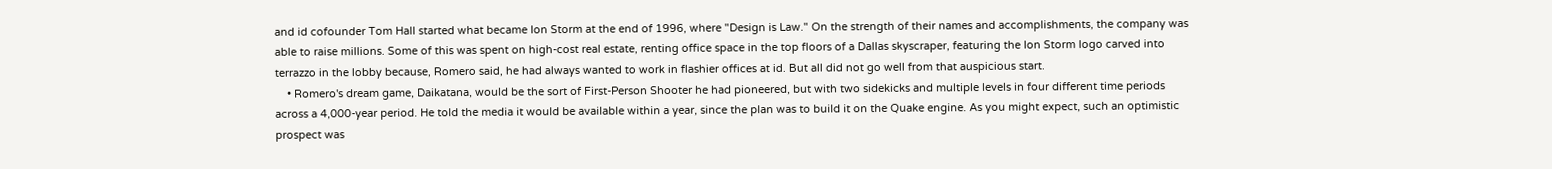and id cofounder Tom Hall started what became Ion Storm at the end of 1996, where "Design is Law." On the strength of their names and accomplishments, the company was able to raise millions. Some of this was spent on high-cost real estate, renting office space in the top floors of a Dallas skyscraper, featuring the Ion Storm logo carved into terrazzo in the lobby because, Romero said, he had always wanted to work in flashier offices at id. But all did not go well from that auspicious start.
    • Romero's dream game, Daikatana, would be the sort of First-Person Shooter he had pioneered, but with two sidekicks and multiple levels in four different time periods across a 4,000-year period. He told the media it would be available within a year, since the plan was to build it on the Quake engine. As you might expect, such an optimistic prospect was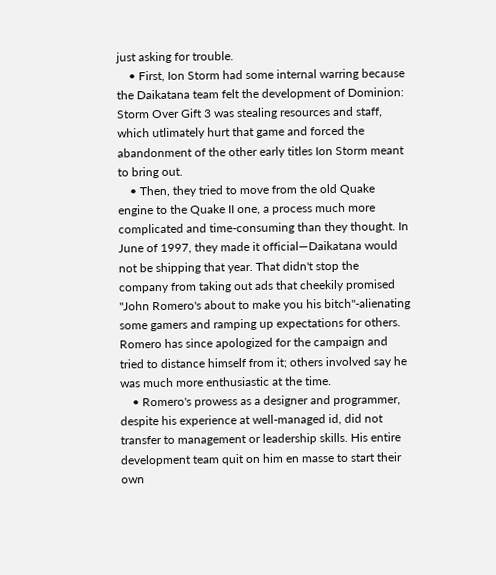just asking for trouble.
    • First, Ion Storm had some internal warring because the Daikatana team felt the development of Dominion: Storm Over Gift 3 was stealing resources and staff, which utlimately hurt that game and forced the abandonment of the other early titles Ion Storm meant to bring out.
    • Then, they tried to move from the old Quake engine to the Quake II one, a process much more complicated and time-consuming than they thought. In June of 1997, they made it official—Daikatana would not be shipping that year. That didn't stop the company from taking out ads that cheekily promised "John Romero's about to make you his bitch"-alienating some gamers and ramping up expectations for others. Romero has since apologized for the campaign and tried to distance himself from it; others involved say he was much more enthusiastic at the time.
    • Romero's prowess as a designer and programmer, despite his experience at well-managed id, did not transfer to management or leadership skills. His entire development team quit on him en masse to start their own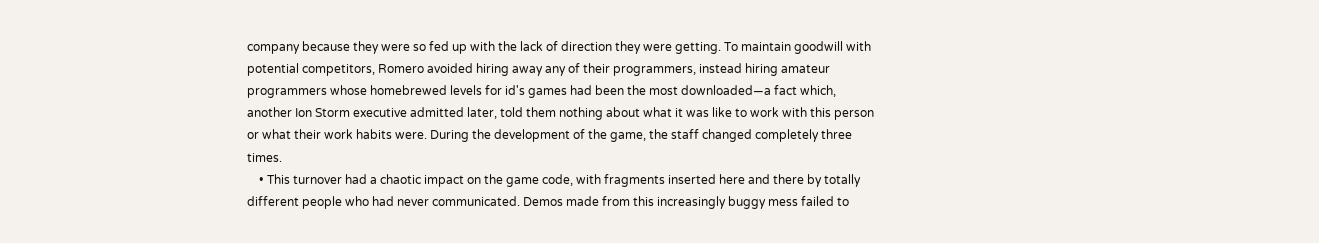company because they were so fed up with the lack of direction they were getting. To maintain goodwill with potential competitors, Romero avoided hiring away any of their programmers, instead hiring amateur programmers whose homebrewed levels for id's games had been the most downloaded—a fact which, another Ion Storm executive admitted later, told them nothing about what it was like to work with this person or what their work habits were. During the development of the game, the staff changed completely three times.
    • This turnover had a chaotic impact on the game code, with fragments inserted here and there by totally different people who had never communicated. Demos made from this increasingly buggy mess failed to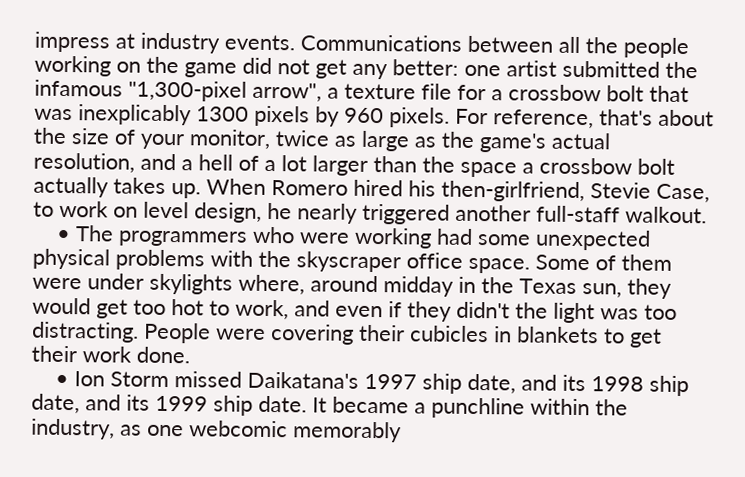impress at industry events. Communications between all the people working on the game did not get any better: one artist submitted the infamous "1,300-pixel arrow", a texture file for a crossbow bolt that was inexplicably 1300 pixels by 960 pixels. For reference, that's about the size of your monitor, twice as large as the game's actual resolution, and a hell of a lot larger than the space a crossbow bolt actually takes up. When Romero hired his then-girlfriend, Stevie Case, to work on level design, he nearly triggered another full-staff walkout.
    • The programmers who were working had some unexpected physical problems with the skyscraper office space. Some of them were under skylights where, around midday in the Texas sun, they would get too hot to work, and even if they didn't the light was too distracting. People were covering their cubicles in blankets to get their work done.
    • Ion Storm missed Daikatana's 1997 ship date, and its 1998 ship date, and its 1999 ship date. It became a punchline within the industry, as one webcomic memorably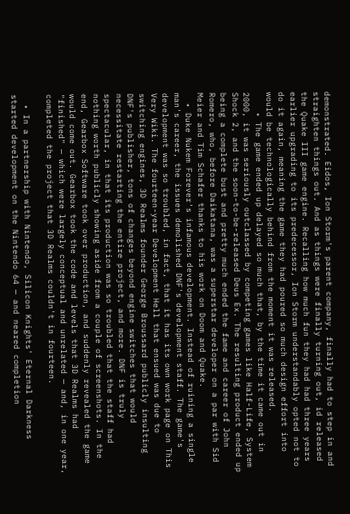demonstrated. Eidos, Ion Storm's parent company, finally had to step in and straighten things out. And as things were finally turning out, id released the Quake III game engine. Recalling how much fun they had had three years earlier upgrading to its predecessor, Ion Storm understandably opted not to do it again, meaning the game they had poured so much design effort into would be technologically behind from the moment it was released.
    • The game ended up delayed so much that, by the time it came out in 2000, it was seriously outclassed by competing games like Half-Life, System Shock 2, and the soon-to-be-released Deus Ex. The resulting product ended up being a complete bust and pretty much ended the fame and career of John Romero, who, before Daikatana, was a superstar developer on a par with Sid Meier and Tim Schafer thanks to his work on Doom and Quake.
  • Duke Nukem Forever's infamous development. Instead of ruining a single man's career, the issues demolished DNF's development staff. The game's development was so troubled, in fact, that it has its own work page on This Very Wiki. The fourteen-year Development Hell that ensued was due to switching engines, 3D Realms founder George Broussard publicly insulting DNF's publisher, tons of changes beyond engine switches that would necessitate restarting the entire project, and more. DNF is truly spectacular, in that its production was so troubled that the staff had nothing worth publicly showing aside from a couple of screenshots. In the end, Gearbox Software took over production, and suddenly revealed the game would come out. Gearbox took the code and levels that 3D Realms had "finished" — which were largely conceptual and unrelated — and, in one year, completed the project that 3D Realms couldn't in fourteen.

  • In a partnership with Nintendo, Silicon Knights' Eternal Darkness started development on the Nintendo 64 — and neared completion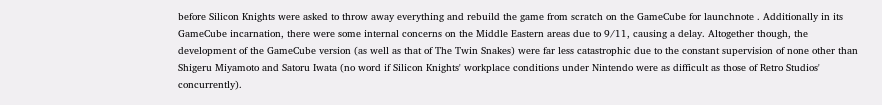before Silicon Knights were asked to throw away everything and rebuild the game from scratch on the GameCube for launchnote . Additionally in its GameCube incarnation, there were some internal concerns on the Middle Eastern areas due to 9/11, causing a delay. Altogether though, the development of the GameCube version (as well as that of The Twin Snakes) were far less catastrophic due to the constant supervision of none other than Shigeru Miyamoto and Satoru Iwata (no word if Silicon Knights' workplace conditions under Nintendo were as difficult as those of Retro Studios' concurrently).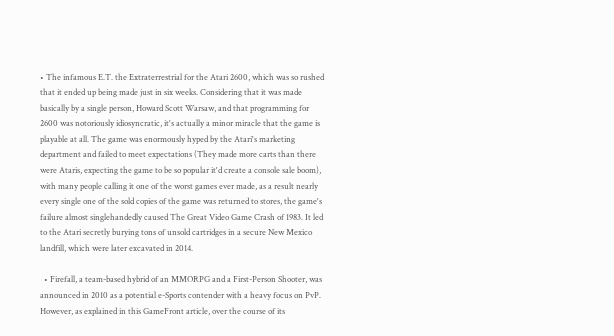• The infamous E.T. the Extraterrestrial for the Atari 2600, which was so rushed that it ended up being made just in six weeks. Considering that it was made basically by a single person, Howard Scott Warsaw, and that programming for 2600 was notoriously idiosyncratic, it's actually a minor miracle that the game is playable at all. The game was enormously hyped by the Atari's marketing department and failed to meet expectations (They made more carts than there were Ataris, expecting the game to be so popular it'd create a console sale boom), with many people calling it one of the worst games ever made, as a result nearly every single one of the sold copies of the game was returned to stores, the game's failure almost singlehandedly caused The Great Video Game Crash of 1983. It led to the Atari secretly burying tons of unsold cartridges in a secure New Mexico landfill, which were later excavated in 2014.

  • Firefall, a team-based hybrid of an MMORPG and a First-Person Shooter, was announced in 2010 as a potential e-Sports contender with a heavy focus on PvP. However, as explained in this GameFront article, over the course of its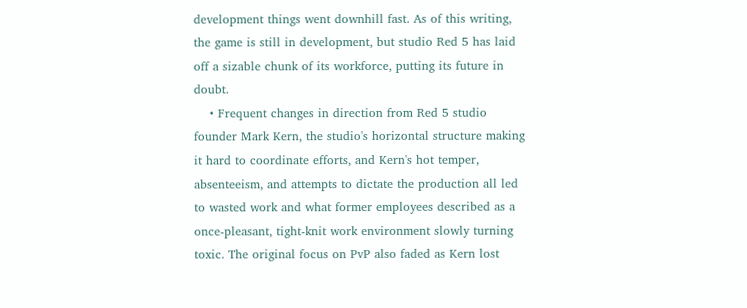development things went downhill fast. As of this writing, the game is still in development, but studio Red 5 has laid off a sizable chunk of its workforce, putting its future in doubt.
    • Frequent changes in direction from Red 5 studio founder Mark Kern, the studio's horizontal structure making it hard to coordinate efforts, and Kern's hot temper, absenteeism, and attempts to dictate the production all led to wasted work and what former employees described as a once-pleasant, tight-knit work environment slowly turning toxic. The original focus on PvP also faded as Kern lost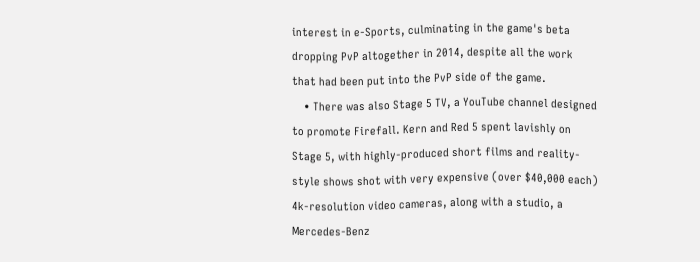interest in e-Sports, culminating in the game's beta dropping PvP altogether in 2014, despite all the work that had been put into the PvP side of the game.
    • There was also Stage 5 TV, a YouTube channel designed to promote Firefall. Kern and Red 5 spent lavishly on Stage 5, with highly-produced short films and reality-style shows shot with very expensive (over $40,000 each) 4k-resolution video cameras, along with a studio, a Mercedes-Benz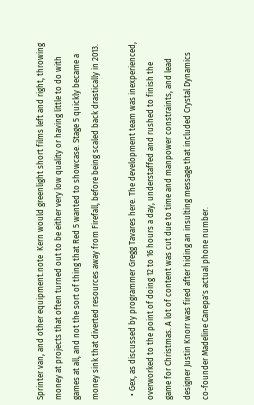Sprinter van, and other equipment.note  Kern would greenlight short films left and right, throwing money at projects that often turned out to be either very low quality or having little to do with games at all, and not the sort of thing that Red 5 wanted to showcase. Stage 5 quickly became a money sink that diverted resources away from Firefall, before being scaled back drastically in 2013.

  • Gex, as discussed by programmer Gregg Tavares here. The development team was inexperienced, overworked to the point of doing 12 to 16 hours a day, understaffed and rushed to finish the game for Christmas. A lot of content was cut due to time and manpower constraints, and lead designer Justin Knorr was fired after hiding an insulting message that included Crystal Dynamics co-founder Madeline Canepa's actual phone number.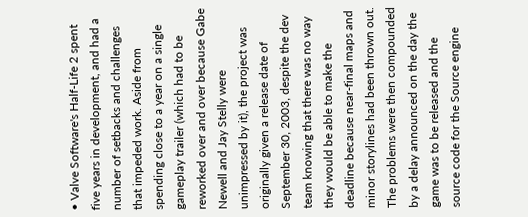• Valve Software's Half-Life 2 spent five years in development, and had a number of setbacks and challenges that impeded work. Aside from spending close to a year on a single gameplay trailer (which had to be reworked over and over because Gabe Newell and Jay Stelly were unimpressed by it), the project was originally given a release date of September 30, 2003, despite the dev team knowing that there was no way they would be able to make the deadline because near-final maps and minor storylines had been thrown out. The problems were then compounded by a delay announced on the day the game was to be released and the source code for the Source engine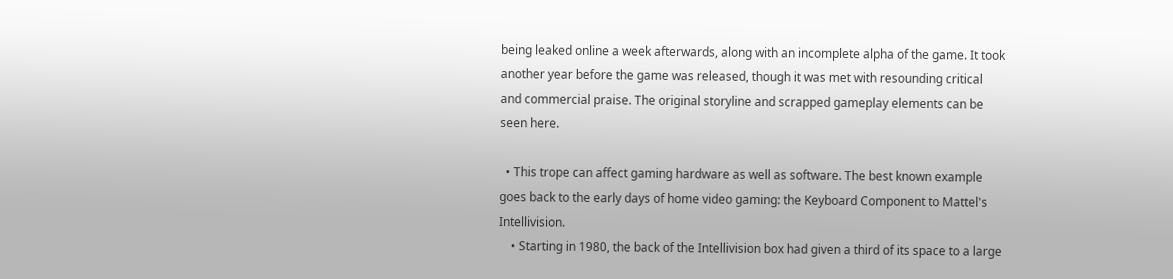being leaked online a week afterwards, along with an incomplete alpha of the game. It took another year before the game was released, though it was met with resounding critical and commercial praise. The original storyline and scrapped gameplay elements can be seen here.

  • This trope can affect gaming hardware as well as software. The best known example goes back to the early days of home video gaming: the Keyboard Component to Mattel's Intellivision.
    • Starting in 1980, the back of the Intellivision box had given a third of its space to a large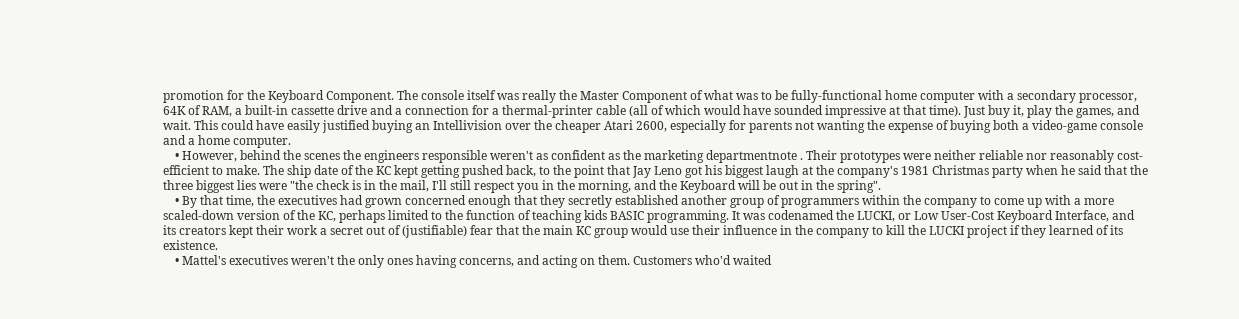promotion for the Keyboard Component. The console itself was really the Master Component of what was to be fully-functional home computer with a secondary processor, 64K of RAM, a built-in cassette drive and a connection for a thermal-printer cable (all of which would have sounded impressive at that time). Just buy it, play the games, and wait. This could have easily justified buying an Intellivision over the cheaper Atari 2600, especially for parents not wanting the expense of buying both a video-game console and a home computer.
    • However, behind the scenes the engineers responsible weren't as confident as the marketing departmentnote . Their prototypes were neither reliable nor reasonably cost-efficient to make. The ship date of the KC kept getting pushed back, to the point that Jay Leno got his biggest laugh at the company's 1981 Christmas party when he said that the three biggest lies were "the check is in the mail, I'll still respect you in the morning, and the Keyboard will be out in the spring".
    • By that time, the executives had grown concerned enough that they secretly established another group of programmers within the company to come up with a more scaled-down version of the KC, perhaps limited to the function of teaching kids BASIC programming. It was codenamed the LUCKI, or Low User-Cost Keyboard Interface, and its creators kept their work a secret out of (justifiable) fear that the main KC group would use their influence in the company to kill the LUCKI project if they learned of its existence.
    • Mattel's executives weren't the only ones having concerns, and acting on them. Customers who'd waited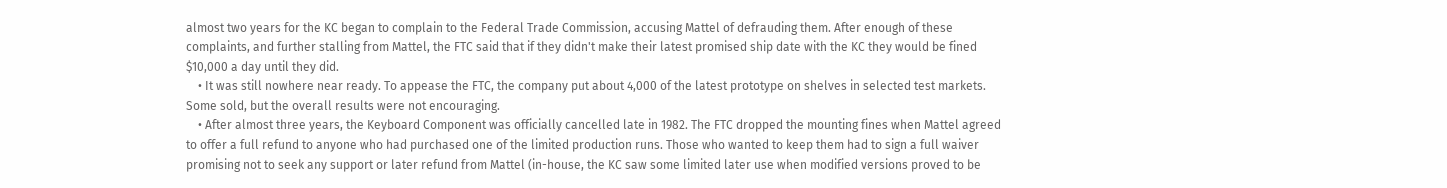almost two years for the KC began to complain to the Federal Trade Commission, accusing Mattel of defrauding them. After enough of these complaints, and further stalling from Mattel, the FTC said that if they didn't make their latest promised ship date with the KC they would be fined $10,000 a day until they did.
    • It was still nowhere near ready. To appease the FTC, the company put about 4,000 of the latest prototype on shelves in selected test markets. Some sold, but the overall results were not encouraging.
    • After almost three years, the Keyboard Component was officially cancelled late in 1982. The FTC dropped the mounting fines when Mattel agreed to offer a full refund to anyone who had purchased one of the limited production runs. Those who wanted to keep them had to sign a full waiver promising not to seek any support or later refund from Mattel (in-house, the KC saw some limited later use when modified versions proved to be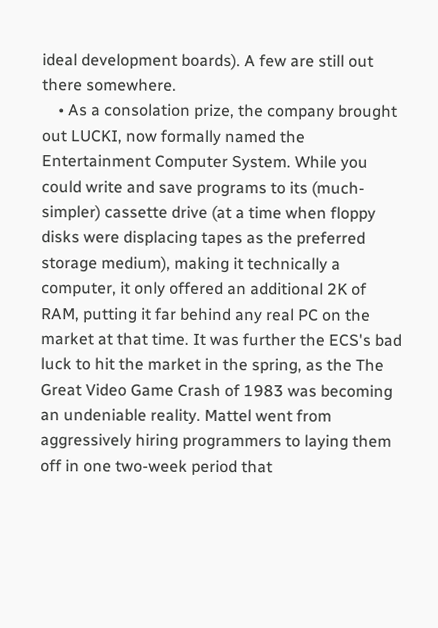ideal development boards). A few are still out there somewhere.
    • As a consolation prize, the company brought out LUCKI, now formally named the Entertainment Computer System. While you could write and save programs to its (much-simpler) cassette drive (at a time when floppy disks were displacing tapes as the preferred storage medium), making it technically a computer, it only offered an additional 2K of RAM, putting it far behind any real PC on the market at that time. It was further the ECS's bad luck to hit the market in the spring, as the The Great Video Game Crash of 1983 was becoming an undeniable reality. Mattel went from aggressively hiring programmers to laying them off in one two-week period that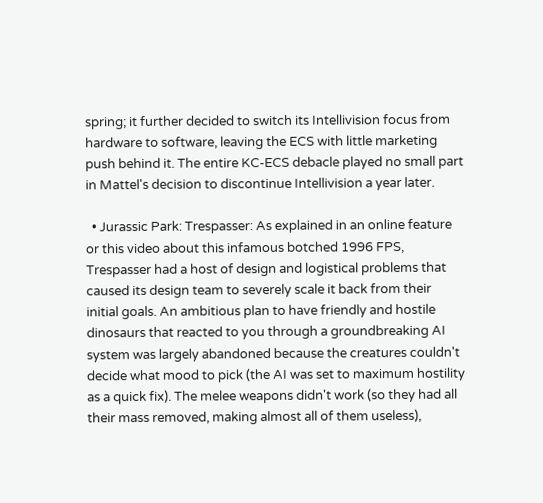spring; it further decided to switch its Intellivision focus from hardware to software, leaving the ECS with little marketing push behind it. The entire KC-ECS debacle played no small part in Mattel's decision to discontinue Intellivision a year later.

  • Jurassic Park: Trespasser: As explained in an online feature or this video about this infamous botched 1996 FPS, Trespasser had a host of design and logistical problems that caused its design team to severely scale it back from their initial goals. An ambitious plan to have friendly and hostile dinosaurs that reacted to you through a groundbreaking AI system was largely abandoned because the creatures couldn't decide what mood to pick (the AI was set to maximum hostility as a quick fix). The melee weapons didn't work (so they had all their mass removed, making almost all of them useless),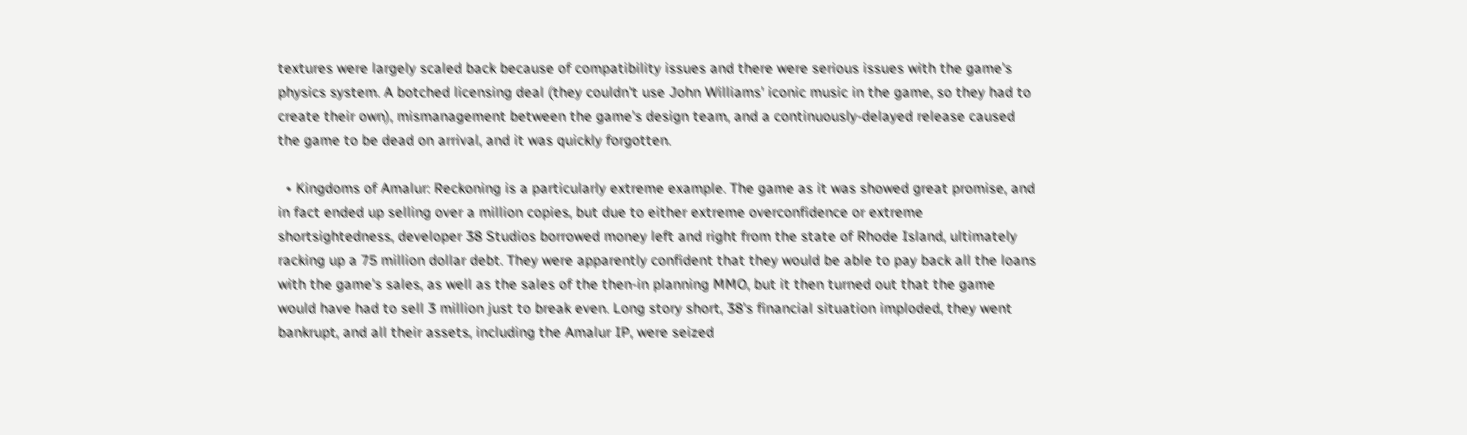textures were largely scaled back because of compatibility issues and there were serious issues with the game's physics system. A botched licensing deal (they couldn't use John Williams' iconic music in the game, so they had to create their own), mismanagement between the game's design team, and a continuously-delayed release caused the game to be dead on arrival, and it was quickly forgotten.

  • Kingdoms of Amalur: Reckoning is a particularly extreme example. The game as it was showed great promise, and in fact ended up selling over a million copies, but due to either extreme overconfidence or extreme shortsightedness, developer 38 Studios borrowed money left and right from the state of Rhode Island, ultimately racking up a 75 million dollar debt. They were apparently confident that they would be able to pay back all the loans with the game's sales, as well as the sales of the then-in planning MMO, but it then turned out that the game would have had to sell 3 million just to break even. Long story short, 38's financial situation imploded, they went bankrupt, and all their assets, including the Amalur IP, were seized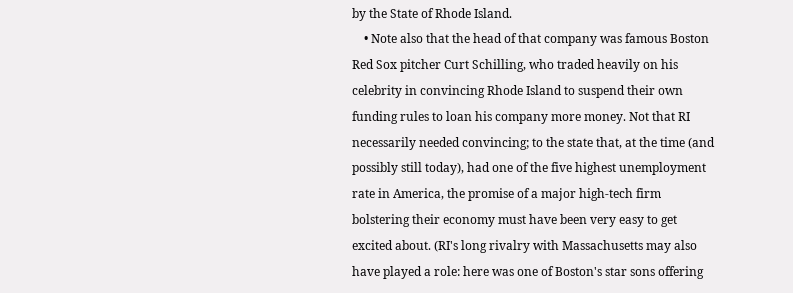by the State of Rhode Island.
    • Note also that the head of that company was famous Boston Red Sox pitcher Curt Schilling, who traded heavily on his celebrity in convincing Rhode Island to suspend their own funding rules to loan his company more money. Not that RI necessarily needed convincing; to the state that, at the time (and possibly still today), had one of the five highest unemployment rate in America, the promise of a major high-tech firm bolstering their economy must have been very easy to get excited about. (RI's long rivalry with Massachusetts may also have played a role: here was one of Boston's star sons offering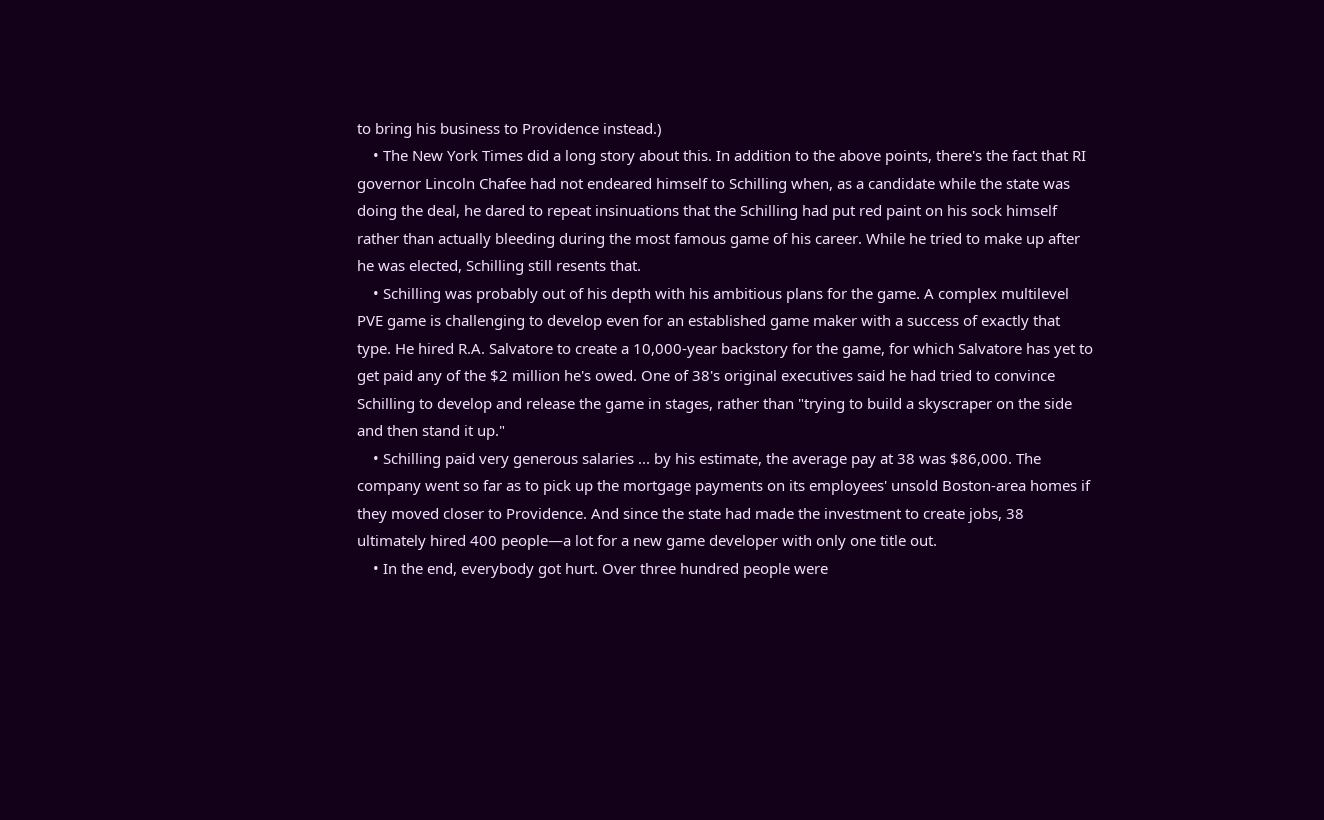to bring his business to Providence instead.)
    • The New York Times did a long story about this. In addition to the above points, there's the fact that RI governor Lincoln Chafee had not endeared himself to Schilling when, as a candidate while the state was doing the deal, he dared to repeat insinuations that the Schilling had put red paint on his sock himself rather than actually bleeding during the most famous game of his career. While he tried to make up after he was elected, Schilling still resents that.
    • Schilling was probably out of his depth with his ambitious plans for the game. A complex multilevel PVE game is challenging to develop even for an established game maker with a success of exactly that type. He hired R.A. Salvatore to create a 10,000-year backstory for the game, for which Salvatore has yet to get paid any of the $2 million he's owed. One of 38's original executives said he had tried to convince Schilling to develop and release the game in stages, rather than "trying to build a skyscraper on the side and then stand it up."
    • Schilling paid very generous salaries ... by his estimate, the average pay at 38 was $86,000. The company went so far as to pick up the mortgage payments on its employees' unsold Boston-area homes if they moved closer to Providence. And since the state had made the investment to create jobs, 38 ultimately hired 400 people—a lot for a new game developer with only one title out.
    • In the end, everybody got hurt. Over three hundred people were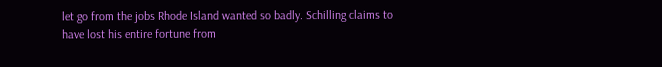let go from the jobs Rhode Island wanted so badly. Schilling claims to have lost his entire fortune from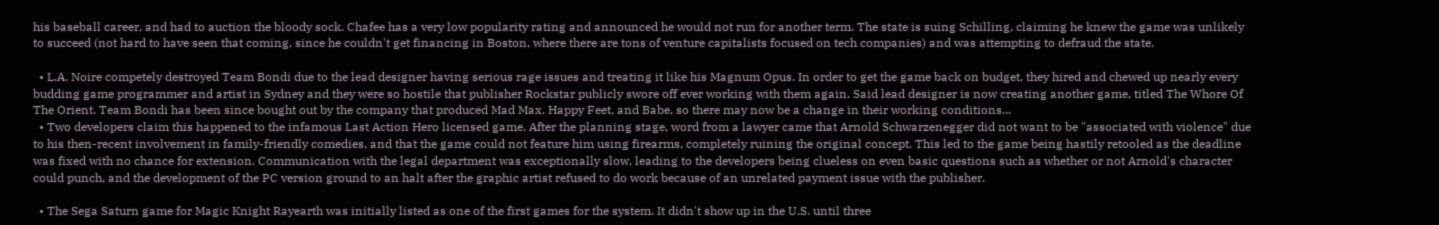his baseball career, and had to auction the bloody sock. Chafee has a very low popularity rating and announced he would not run for another term. The state is suing Schilling, claiming he knew the game was unlikely to succeed (not hard to have seen that coming, since he couldn't get financing in Boston, where there are tons of venture capitalists focused on tech companies) and was attempting to defraud the state.

  • L.A. Noire competely destroyed Team Bondi due to the lead designer having serious rage issues and treating it like his Magnum Opus. In order to get the game back on budget, they hired and chewed up nearly every budding game programmer and artist in Sydney and they were so hostile that publisher Rockstar publicly swore off ever working with them again. Said lead designer is now creating another game, titled The Whore Of The Orient. Team Bondi has been since bought out by the company that produced Mad Max, Happy Feet, and Babe, so there may now be a change in their working conditions...
  • Two developers claim this happened to the infamous Last Action Hero licensed game. After the planning stage, word from a lawyer came that Arnold Schwarzenegger did not want to be "associated with violence" due to his then-recent involvement in family-friendly comedies, and that the game could not feature him using firearms, completely ruining the original concept. This led to the game being hastily retooled as the deadline was fixed with no chance for extension. Communication with the legal department was exceptionally slow, leading to the developers being clueless on even basic questions such as whether or not Arnold's character could punch, and the development of the PC version ground to an halt after the graphic artist refused to do work because of an unrelated payment issue with the publisher.

  • The Sega Saturn game for Magic Knight Rayearth was initially listed as one of the first games for the system. It didn't show up in the U.S. until three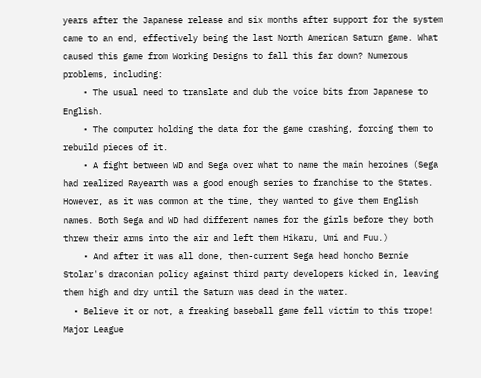years after the Japanese release and six months after support for the system came to an end, effectively being the last North American Saturn game. What caused this game from Working Designs to fall this far down? Numerous problems, including:
    • The usual need to translate and dub the voice bits from Japanese to English.
    • The computer holding the data for the game crashing, forcing them to rebuild pieces of it.
    • A fight between WD and Sega over what to name the main heroines (Sega had realized Rayearth was a good enough series to franchise to the States. However, as it was common at the time, they wanted to give them English names. Both Sega and WD had different names for the girls before they both threw their arms into the air and left them Hikaru, Umi and Fuu.)
    • And after it was all done, then-current Sega head honcho Bernie Stolar's draconian policy against third party developers kicked in, leaving them high and dry until the Saturn was dead in the water.
  • Believe it or not, a freaking baseball game fell victim to this trope! Major League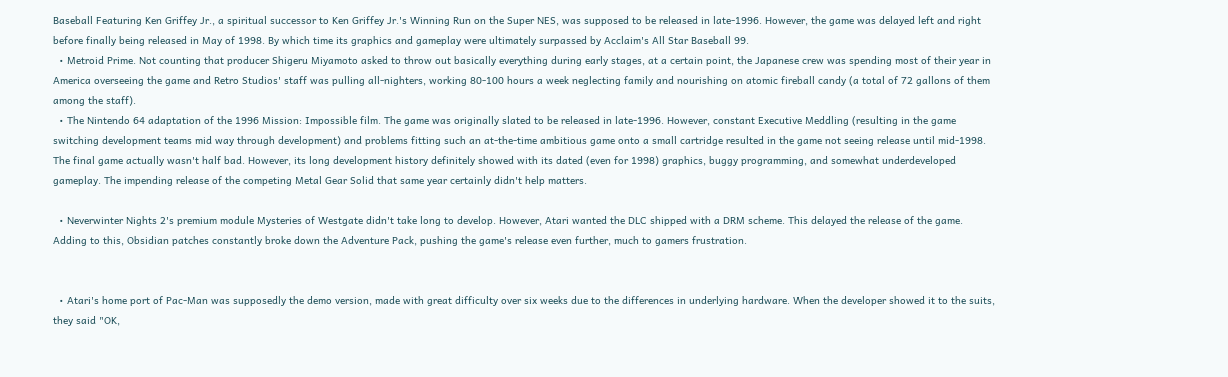Baseball Featuring Ken Griffey Jr., a spiritual successor to Ken Griffey Jr.'s Winning Run on the Super NES, was supposed to be released in late-1996. However, the game was delayed left and right before finally being released in May of 1998. By which time its graphics and gameplay were ultimately surpassed by Acclaim's All Star Baseball 99.
  • Metroid Prime. Not counting that producer Shigeru Miyamoto asked to throw out basically everything during early stages, at a certain point, the Japanese crew was spending most of their year in America overseeing the game and Retro Studios' staff was pulling all-nighters, working 80-100 hours a week neglecting family and nourishing on atomic fireball candy (a total of 72 gallons of them among the staff).
  • The Nintendo 64 adaptation of the 1996 Mission: Impossible film. The game was originally slated to be released in late-1996. However, constant Executive Meddling (resulting in the game switching development teams mid way through development) and problems fitting such an at-the-time ambitious game onto a small cartridge resulted in the game not seeing release until mid-1998. The final game actually wasn't half bad. However, its long development history definitely showed with its dated (even for 1998) graphics, buggy programming, and somewhat underdeveloped gameplay. The impending release of the competing Metal Gear Solid that same year certainly didn't help matters.

  • Neverwinter Nights 2's premium module Mysteries of Westgate didn't take long to develop. However, Atari wanted the DLC shipped with a DRM scheme. This delayed the release of the game. Adding to this, Obsidian patches constantly broke down the Adventure Pack, pushing the game's release even further, much to gamers frustration.


  • Atari's home port of Pac-Man was supposedly the demo version, made with great difficulty over six weeks due to the differences in underlying hardware. When the developer showed it to the suits, they said "OK,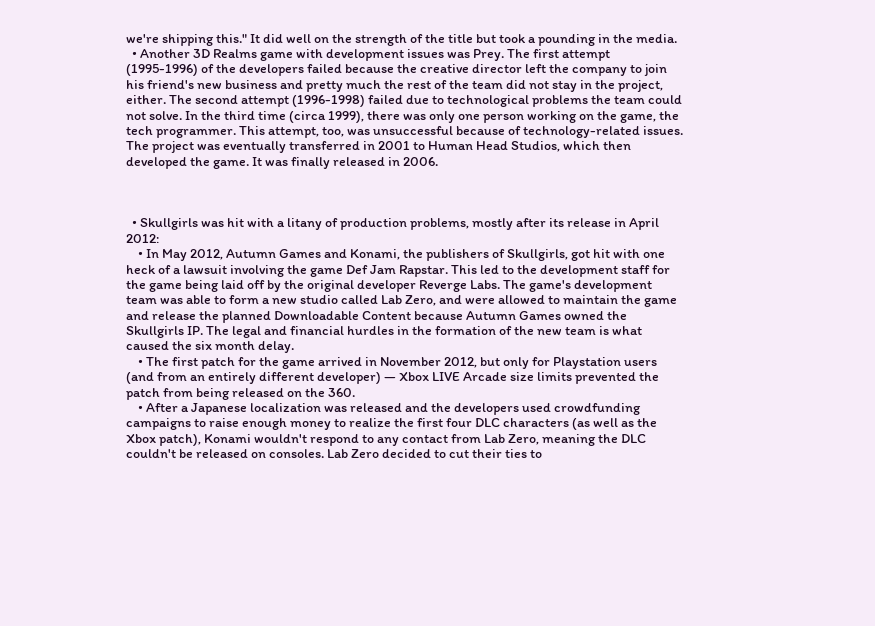we're shipping this." It did well on the strength of the title but took a pounding in the media.
  • Another 3D Realms game with development issues was Prey. The first attempt (1995-1996) of the developers failed because the creative director left the company to join his friend's new business and pretty much the rest of the team did not stay in the project, either. The second attempt (1996-1998) failed due to technological problems the team could not solve. In the third time (circa 1999), there was only one person working on the game, the tech programmer. This attempt, too, was unsuccessful because of technology-related issues. The project was eventually transferred in 2001 to Human Head Studios, which then developed the game. It was finally released in 2006.



  • Skullgirls was hit with a litany of production problems, mostly after its release in April 2012:
    • In May 2012, Autumn Games and Konami, the publishers of Skullgirls, got hit with one heck of a lawsuit involving the game Def Jam Rapstar. This led to the development staff for the game being laid off by the original developer Reverge Labs. The game's development team was able to form a new studio called Lab Zero, and were allowed to maintain the game and release the planned Downloadable Content because Autumn Games owned the Skullgirls IP. The legal and financial hurdles in the formation of the new team is what caused the six month delay.
    • The first patch for the game arrived in November 2012, but only for Playstation users (and from an entirely different developer) — Xbox LIVE Arcade size limits prevented the patch from being released on the 360.
    • After a Japanese localization was released and the developers used crowdfunding campaigns to raise enough money to realize the first four DLC characters (as well as the Xbox patch), Konami wouldn't respond to any contact from Lab Zero, meaning the DLC couldn't be released on consoles. Lab Zero decided to cut their ties to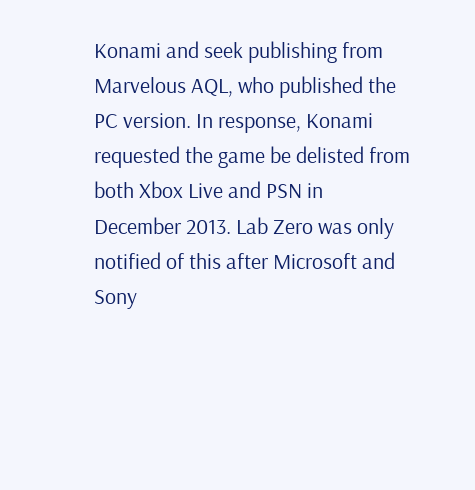Konami and seek publishing from Marvelous AQL, who published the PC version. In response, Konami requested the game be delisted from both Xbox Live and PSN in December 2013. Lab Zero was only notified of this after Microsoft and Sony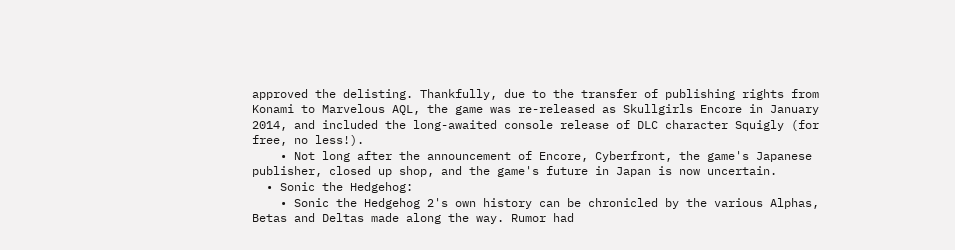approved the delisting. Thankfully, due to the transfer of publishing rights from Konami to Marvelous AQL, the game was re-released as Skullgirls Encore in January 2014, and included the long-awaited console release of DLC character Squigly (for free, no less!).
    • Not long after the announcement of Encore, Cyberfront, the game's Japanese publisher, closed up shop, and the game's future in Japan is now uncertain.
  • Sonic the Hedgehog:
    • Sonic the Hedgehog 2's own history can be chronicled by the various Alphas, Betas and Deltas made along the way. Rumor had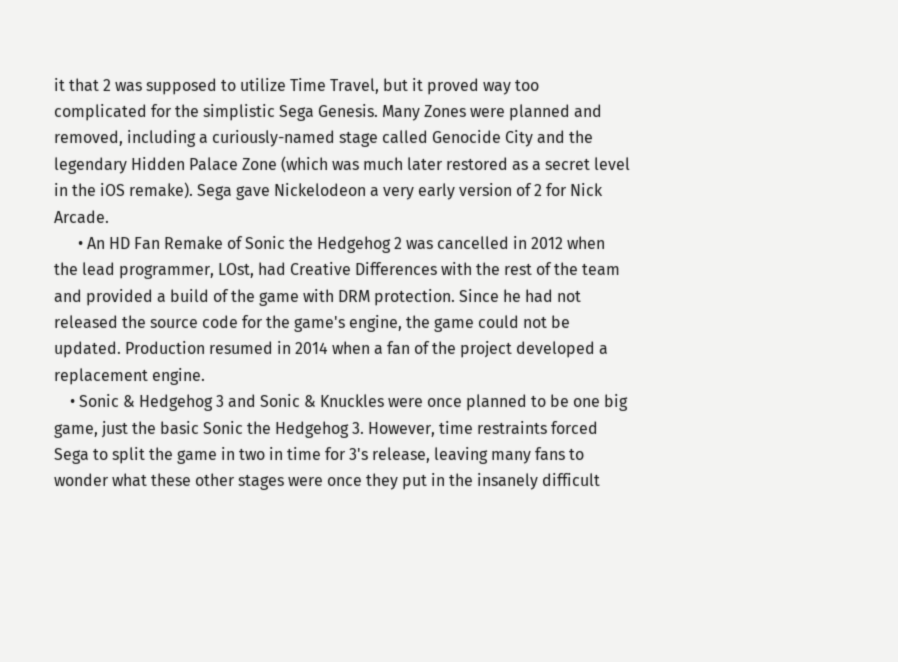it that 2 was supposed to utilize Time Travel, but it proved way too complicated for the simplistic Sega Genesis. Many Zones were planned and removed, including a curiously-named stage called Genocide City and the legendary Hidden Palace Zone (which was much later restored as a secret level in the iOS remake). Sega gave Nickelodeon a very early version of 2 for Nick Arcade.
      • An HD Fan Remake of Sonic the Hedgehog 2 was cancelled in 2012 when the lead programmer, LOst, had Creative Differences with the rest of the team and provided a build of the game with DRM protection. Since he had not released the source code for the game's engine, the game could not be updated. Production resumed in 2014 when a fan of the project developed a replacement engine.
    • Sonic & Hedgehog 3 and Sonic & Knuckles were once planned to be one big game, just the basic Sonic the Hedgehog 3. However, time restraints forced Sega to split the game in two in time for 3's release, leaving many fans to wonder what these other stages were once they put in the insanely difficult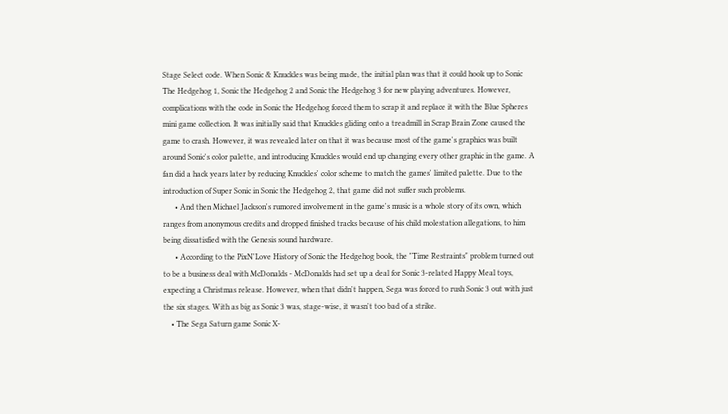Stage Select code. When Sonic & Knuckles was being made, the initial plan was that it could hook up to Sonic The Hedgehog 1, Sonic the Hedgehog 2 and Sonic the Hedgehog 3 for new playing adventures. However, complications with the code in Sonic the Hedgehog forced them to scrap it and replace it with the Blue Spheres mini game collection. It was initially said that Knuckles gliding onto a treadmill in Scrap Brain Zone caused the game to crash. However, it was revealed later on that it was because most of the game's graphics was built around Sonic's color palette, and introducing Knuckles would end up changing every other graphic in the game. A fan did a hack years later by reducing Knuckles' color scheme to match the games' limited palette. Due to the introduction of Super Sonic in Sonic the Hedgehog 2, that game did not suffer such problems.
      • And then Michael Jackson's rumored involvement in the game's music is a whole story of its own, which ranges from anonymous credits and dropped finished tracks because of his child molestation allegations, to him being dissatisfied with the Genesis sound hardware.
      • According to the PixN'Love History of Sonic the Hedgehog book, the "Time Restraints" problem turned out to be a business deal with McDonalds - McDonalds had set up a deal for Sonic 3-related Happy Meal toys, expecting a Christmas release. However, when that didn't happen, Sega was forced to rush Sonic 3 out with just the six stages. With as big as Sonic 3 was, stage-wise, it wasn't too bad of a strike.
    • The Sega Saturn game Sonic X-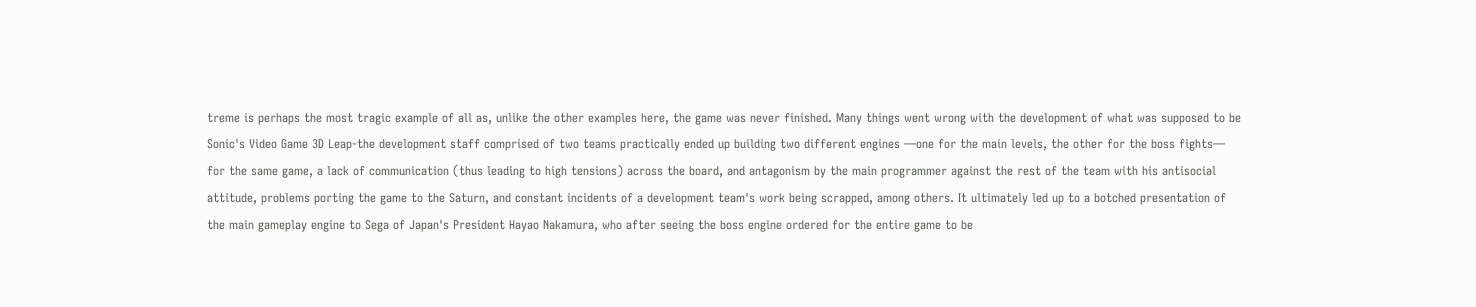treme is perhaps the most tragic example of all as, unlike the other examples here, the game was never finished. Many things went wrong with the development of what was supposed to be Sonic's Video Game 3D Leap-the development staff comprised of two teams practically ended up building two different engines —one for the main levels, the other for the boss fights— for the same game, a lack of communication (thus leading to high tensions) across the board, and antagonism by the main programmer against the rest of the team with his antisocial attitude, problems porting the game to the Saturn, and constant incidents of a development team's work being scrapped, among others. It ultimately led up to a botched presentation of the main gameplay engine to Sega of Japan's President Hayao Nakamura, who after seeing the boss engine ordered for the entire game to be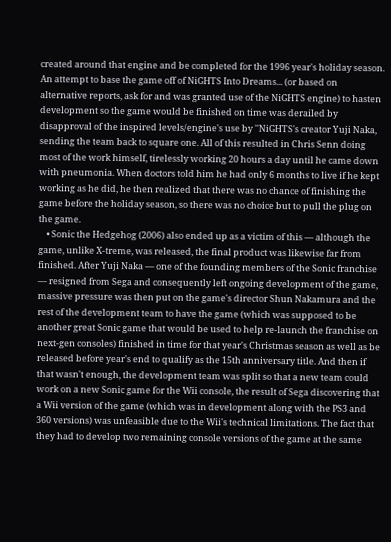created around that engine and be completed for the 1996 year's holiday season. An attempt to base the game off of NiGHTS Into Dreams... (or based on alternative reports, ask for and was granted use of the NiGHTS engine) to hasten development so the game would be finished on time was derailed by disapproval of the inspired levels/engine's use by ''NiGHTS's creator Yuji Naka, sending the team back to square one. All of this resulted in Chris Senn doing most of the work himself, tirelessly working 20 hours a day until he came down with pneumonia. When doctors told him he had only 6 months to live if he kept working as he did, he then realized that there was no chance of finishing the game before the holiday season, so there was no choice but to pull the plug on the game.
    • Sonic the Hedgehog (2006) also ended up as a victim of this — although the game, unlike X-treme, was released, the final product was likewise far from finished. After Yuji Naka — one of the founding members of the Sonic franchise — resigned from Sega and consequently left ongoing development of the game, massive pressure was then put on the game's director Shun Nakamura and the rest of the development team to have the game (which was supposed to be another great Sonic game that would be used to help re-launch the franchise on next-gen consoles) finished in time for that year's Christmas season as well as be released before year's end to qualify as the 15th anniversary title. And then if that wasn't enough, the development team was split so that a new team could work on a new Sonic game for the Wii console, the result of Sega discovering that a Wii version of the game (which was in development along with the PS3 and 360 versions) was unfeasible due to the Wii's technical limitations. The fact that they had to develop two remaining console versions of the game at the same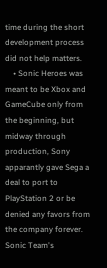time during the short development process did not help matters.
    • Sonic Heroes was meant to be Xbox and GameCube only from the beginning, but midway through production, Sony apparantly gave Sega a deal to port to PlayStation 2 or be denied any favors from the company forever. Sonic Team's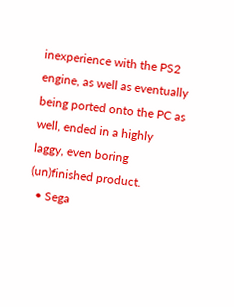inexperience with the PS2 engine, as well as eventually being ported onto the PC as well, ended in a highly laggy, even boring (un)finished product.
  • Sega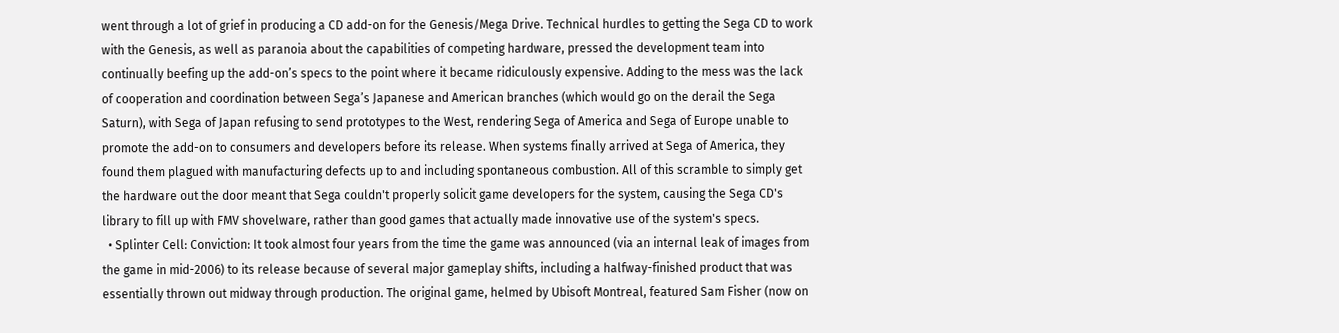went through a lot of grief in producing a CD add-on for the Genesis/Mega Drive. Technical hurdles to getting the Sega CD to work with the Genesis, as well as paranoia about the capabilities of competing hardware, pressed the development team into continually beefing up the add-on’s specs to the point where it became ridiculously expensive. Adding to the mess was the lack of cooperation and coordination between Sega’s Japanese and American branches (which would go on the derail the Sega Saturn), with Sega of Japan refusing to send prototypes to the West, rendering Sega of America and Sega of Europe unable to promote the add-on to consumers and developers before its release. When systems finally arrived at Sega of America, they found them plagued with manufacturing defects up to and including spontaneous combustion. All of this scramble to simply get the hardware out the door meant that Sega couldn't properly solicit game developers for the system, causing the Sega CD's library to fill up with FMV shovelware, rather than good games that actually made innovative use of the system's specs.
  • Splinter Cell: Conviction: It took almost four years from the time the game was announced (via an internal leak of images from the game in mid-2006) to its release because of several major gameplay shifts, including a halfway-finished product that was essentially thrown out midway through production. The original game, helmed by Ubisoft Montreal, featured Sam Fisher (now on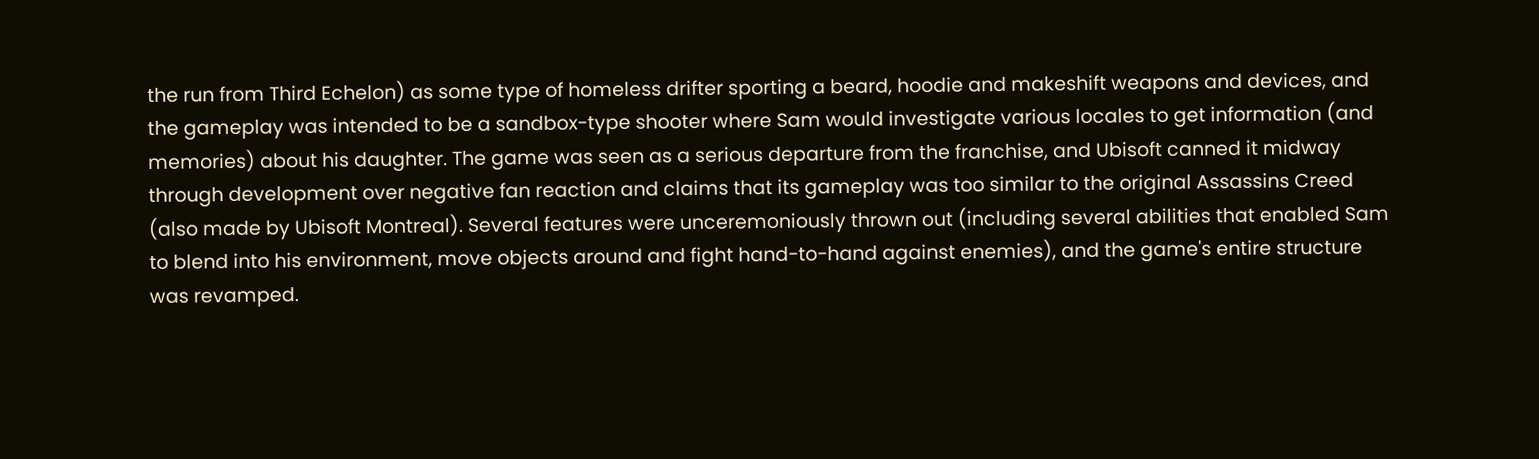the run from Third Echelon) as some type of homeless drifter sporting a beard, hoodie and makeshift weapons and devices, and the gameplay was intended to be a sandbox-type shooter where Sam would investigate various locales to get information (and memories) about his daughter. The game was seen as a serious departure from the franchise, and Ubisoft canned it midway through development over negative fan reaction and claims that its gameplay was too similar to the original Assassins Creed (also made by Ubisoft Montreal). Several features were unceremoniously thrown out (including several abilities that enabled Sam to blend into his environment, move objects around and fight hand-to-hand against enemies), and the game's entire structure was revamped.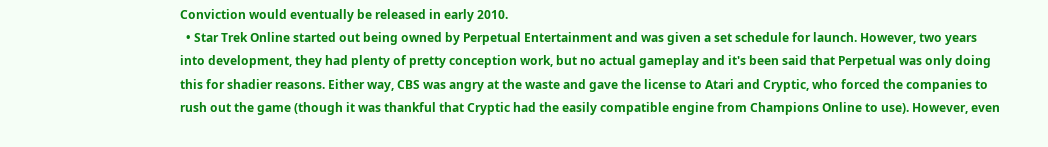Conviction would eventually be released in early 2010.
  • Star Trek Online started out being owned by Perpetual Entertainment and was given a set schedule for launch. However, two years into development, they had plenty of pretty conception work, but no actual gameplay and it's been said that Perpetual was only doing this for shadier reasons. Either way, CBS was angry at the waste and gave the license to Atari and Cryptic, who forced the companies to rush out the game (though it was thankful that Cryptic had the easily compatible engine from Champions Online to use). However, even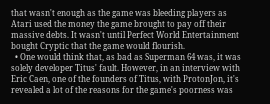that wasn't enough as the game was bleeding players as Atari used the money the game brought to pay off their massive debts. It wasn't until Perfect World Entertainment bought Cryptic that the game would flourish.
  • One would think that, as bad as Superman 64 was, it was solely developer Titus' fault. However, in an interview with Eric Caen, one of the founders of Titus, with ProtonJon, it's revealed a lot of the reasons for the game's poorness was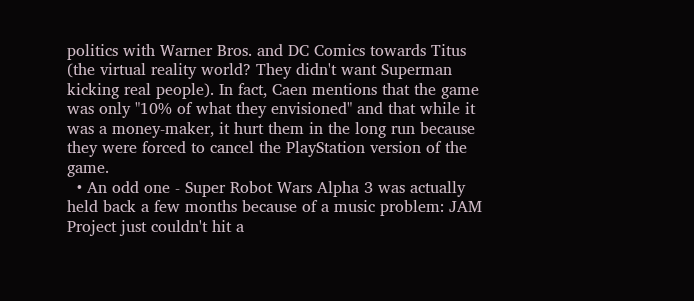politics with Warner Bros. and DC Comics towards Titus (the virtual reality world? They didn't want Superman kicking real people). In fact, Caen mentions that the game was only "10% of what they envisioned" and that while it was a money-maker, it hurt them in the long run because they were forced to cancel the PlayStation version of the game.
  • An odd one - Super Robot Wars Alpha 3 was actually held back a few months because of a music problem: JAM Project just couldn't hit a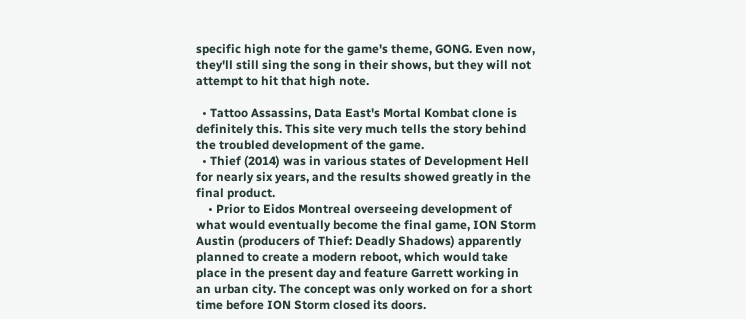specific high note for the game's theme, GONG. Even now, they'll still sing the song in their shows, but they will not attempt to hit that high note.

  • Tattoo Assassins, Data East's Mortal Kombat clone is definitely this. This site very much tells the story behind the troubled development of the game.
  • Thief (2014) was in various states of Development Hell for nearly six years, and the results showed greatly in the final product.
    • Prior to Eidos Montreal overseeing development of what would eventually become the final game, ION Storm Austin (producers of Thief: Deadly Shadows) apparently planned to create a modern reboot, which would take place in the present day and feature Garrett working in an urban city. The concept was only worked on for a short time before ION Storm closed its doors.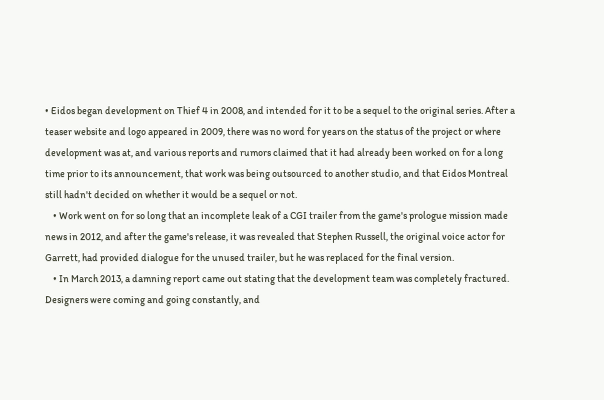• Eidos began development on Thief 4 in 2008, and intended for it to be a sequel to the original series. After a teaser website and logo appeared in 2009, there was no word for years on the status of the project or where development was at, and various reports and rumors claimed that it had already been worked on for a long time prior to its announcement, that work was being outsourced to another studio, and that Eidos Montreal still hadn't decided on whether it would be a sequel or not.
    • Work went on for so long that an incomplete leak of a CGI trailer from the game's prologue mission made news in 2012, and after the game's release, it was revealed that Stephen Russell, the original voice actor for Garrett, had provided dialogue for the unused trailer, but he was replaced for the final version.
    • In March 2013, a damning report came out stating that the development team was completely fractured. Designers were coming and going constantly, and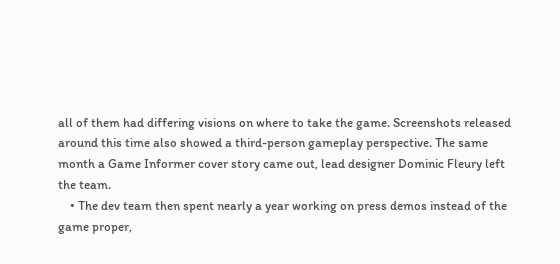all of them had differing visions on where to take the game. Screenshots released around this time also showed a third-person gameplay perspective. The same month a Game Informer cover story came out, lead designer Dominic Fleury left the team.
    • The dev team then spent nearly a year working on press demos instead of the game proper,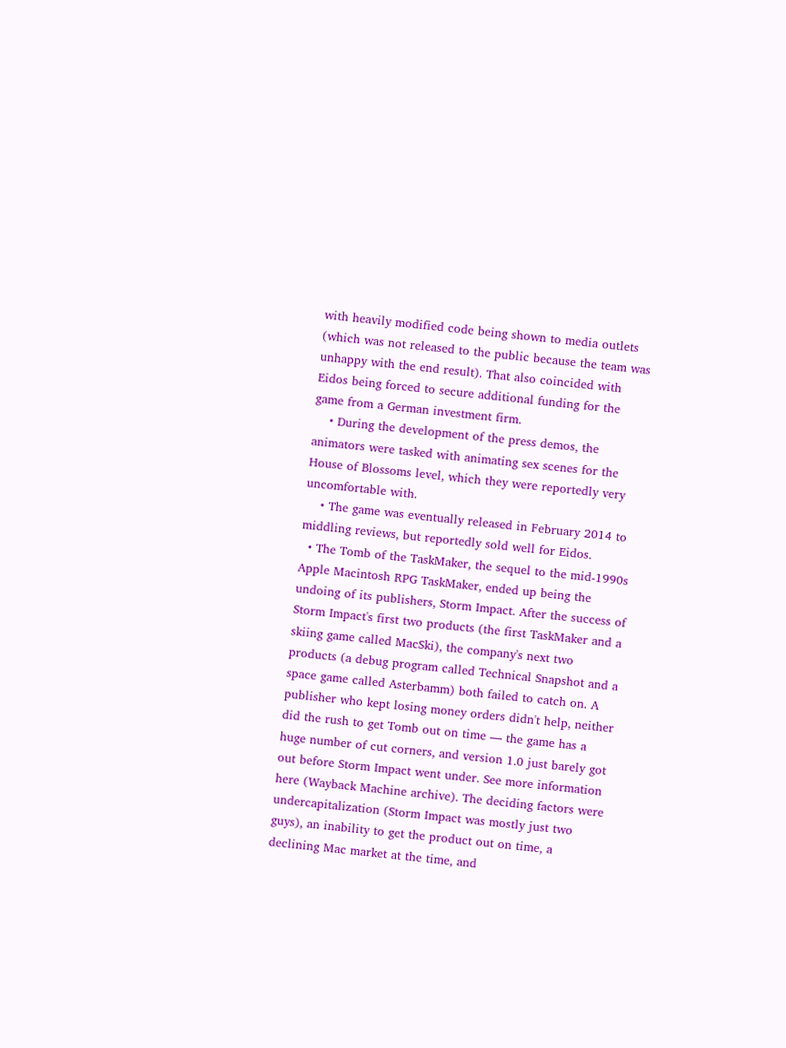with heavily modified code being shown to media outlets (which was not released to the public because the team was unhappy with the end result). That also coincided with Eidos being forced to secure additional funding for the game from a German investment firm.
    • During the development of the press demos, the animators were tasked with animating sex scenes for the House of Blossoms level, which they were reportedly very uncomfortable with.
    • The game was eventually released in February 2014 to middling reviews, but reportedly sold well for Eidos.
  • The Tomb of the TaskMaker, the sequel to the mid-1990s Apple Macintosh RPG TaskMaker, ended up being the undoing of its publishers, Storm Impact. After the success of Storm Impact's first two products (the first TaskMaker and a skiing game called MacSki), the company's next two products (a debug program called Technical Snapshot and a space game called Asterbamm) both failed to catch on. A publisher who kept losing money orders didn't help, neither did the rush to get Tomb out on time — the game has a huge number of cut corners, and version 1.0 just barely got out before Storm Impact went under. See more information here (Wayback Machine archive). The deciding factors were undercapitalization (Storm Impact was mostly just two guys), an inability to get the product out on time, a declining Mac market at the time, and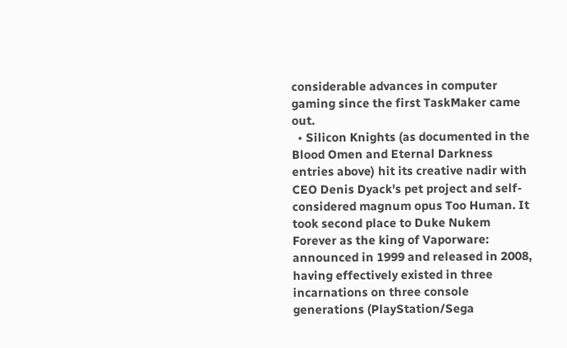considerable advances in computer gaming since the first TaskMaker came out.
  • Silicon Knights (as documented in the Blood Omen and Eternal Darkness entries above) hit its creative nadir with CEO Denis Dyack's pet project and self-considered magnum opus Too Human. It took second place to Duke Nukem Forever as the king of Vaporware: announced in 1999 and released in 2008, having effectively existed in three incarnations on three console generations (PlayStation/Sega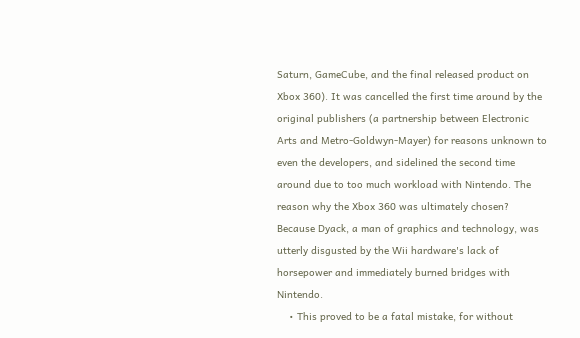Saturn, GameCube, and the final released product on Xbox 360). It was cancelled the first time around by the original publishers (a partnership between Electronic Arts and Metro-Goldwyn-Mayer) for reasons unknown to even the developers, and sidelined the second time around due to too much workload with Nintendo. The reason why the Xbox 360 was ultimately chosen? Because Dyack, a man of graphics and technology, was utterly disgusted by the Wii hardware's lack of horsepower and immediately burned bridges with Nintendo.
    • This proved to be a fatal mistake, for without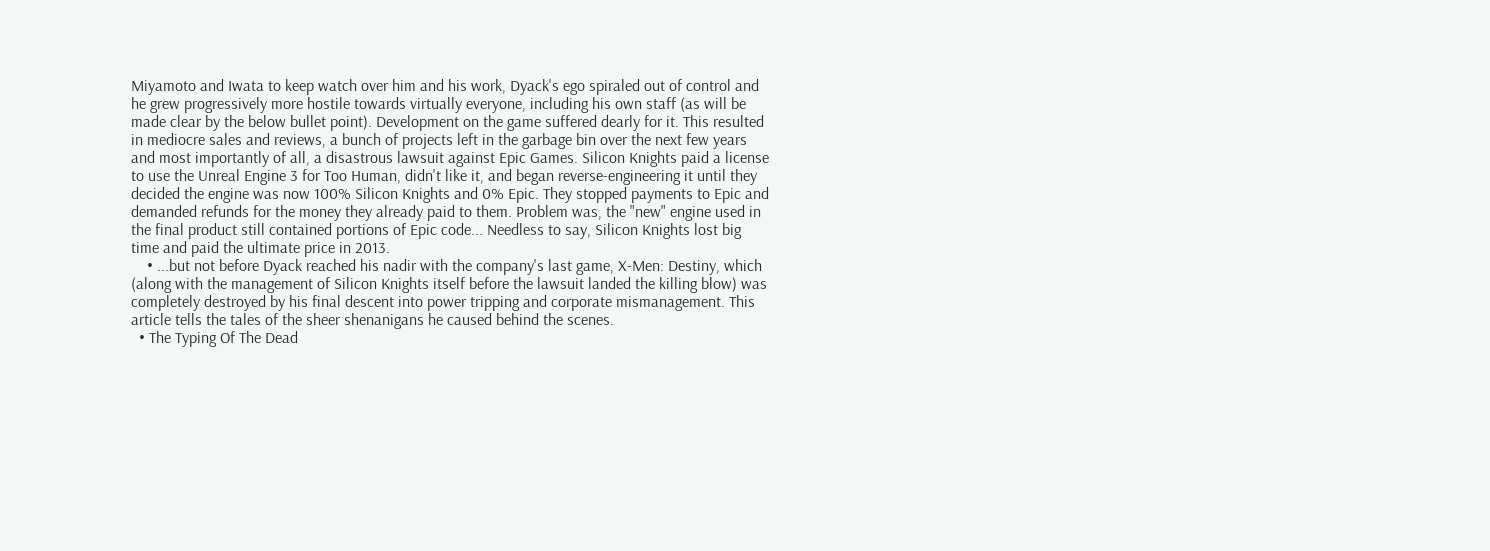Miyamoto and Iwata to keep watch over him and his work, Dyack's ego spiraled out of control and he grew progressively more hostile towards virtually everyone, including his own staff (as will be made clear by the below bullet point). Development on the game suffered dearly for it. This resulted in mediocre sales and reviews, a bunch of projects left in the garbage bin over the next few years and most importantly of all, a disastrous lawsuit against Epic Games. Silicon Knights paid a license to use the Unreal Engine 3 for Too Human, didn't like it, and began reverse-engineering it until they decided the engine was now 100% Silicon Knights and 0% Epic. They stopped payments to Epic and demanded refunds for the money they already paid to them. Problem was, the "new" engine used in the final product still contained portions of Epic code... Needless to say, Silicon Knights lost big time and paid the ultimate price in 2013.
    • ...but not before Dyack reached his nadir with the company's last game, X-Men: Destiny, which (along with the management of Silicon Knights itself before the lawsuit landed the killing blow) was completely destroyed by his final descent into power tripping and corporate mismanagement. This article tells the tales of the sheer shenanigans he caused behind the scenes.
  • The Typing Of The Dead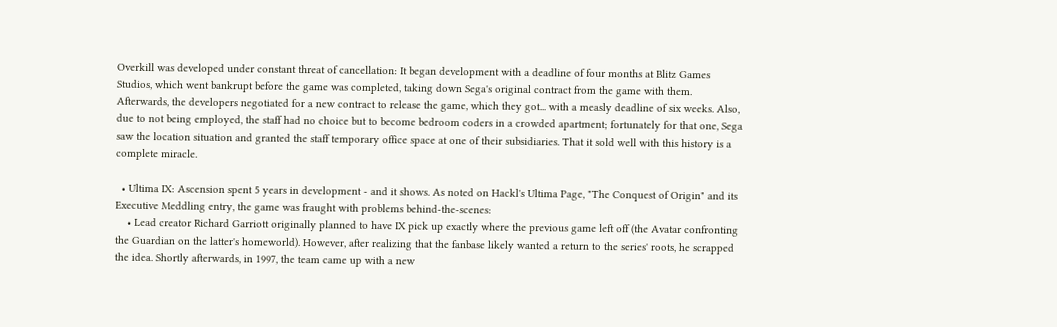Overkill was developed under constant threat of cancellation: It began development with a deadline of four months at Blitz Games Studios, which went bankrupt before the game was completed, taking down Sega's original contract from the game with them. Afterwards, the developers negotiated for a new contract to release the game, which they got... with a measly deadline of six weeks. Also, due to not being employed, the staff had no choice but to become bedroom coders in a crowded apartment; fortunately for that one, Sega saw the location situation and granted the staff temporary office space at one of their subsidiaries. That it sold well with this history is a complete miracle.

  • Ultima IX: Ascension spent 5 years in development - and it shows. As noted on Hackl's Ultima Page, "The Conquest of Origin" and its Executive Meddling entry, the game was fraught with problems behind-the-scenes:
    • Lead creator Richard Garriott originally planned to have IX pick up exactly where the previous game left off (the Avatar confronting the Guardian on the latter's homeworld). However, after realizing that the fanbase likely wanted a return to the series' roots, he scrapped the idea. Shortly afterwards, in 1997, the team came up with a new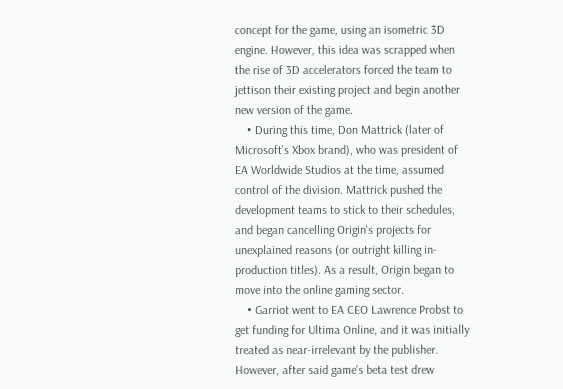concept for the game, using an isometric 3D engine. However, this idea was scrapped when the rise of 3D accelerators forced the team to jettison their existing project and begin another new version of the game.
    • During this time, Don Mattrick (later of Microsoft's Xbox brand), who was president of EA Worldwide Studios at the time, assumed control of the division. Mattrick pushed the development teams to stick to their schedules, and began cancelling Origin's projects for unexplained reasons (or outright killing in-production titles). As a result, Origin began to move into the online gaming sector.
    • Garriot went to EA CEO Lawrence Probst to get funding for Ultima Online, and it was initially treated as near-irrelevant by the publisher. However, after said game's beta test drew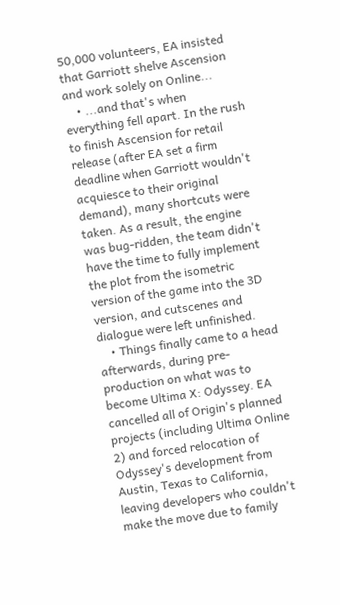50,000 volunteers, EA insisted that Garriott shelve Ascension and work solely on Online...
    • ...and that's when everything fell apart. In the rush to finish Ascension for retail release (after EA set a firm deadline when Garriott wouldn't acquiesce to their original demand), many shortcuts were taken. As a result, the engine was bug-ridden, the team didn't have the time to fully implement the plot from the isometric version of the game into the 3D version, and cutscenes and dialogue were left unfinished.
    • Things finally came to a head afterwards, during pre-production on what was to become Ultima X: Odyssey. EA cancelled all of Origin's planned projects (including Ultima Online 2) and forced relocation of Odyssey's development from Austin, Texas to California, leaving developers who couldn't make the move due to family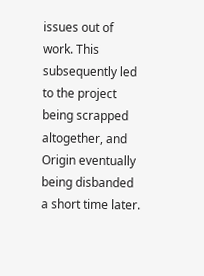issues out of work. This subsequently led to the project being scrapped altogether, and Origin eventually being disbanded a short time later.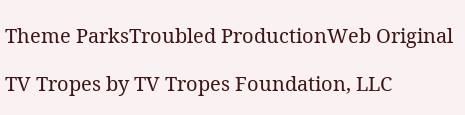Theme ParksTroubled ProductionWeb Original

TV Tropes by TV Tropes Foundation, LLC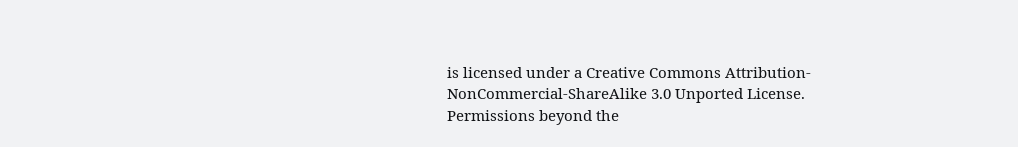is licensed under a Creative Commons Attribution-NonCommercial-ShareAlike 3.0 Unported License.
Permissions beyond the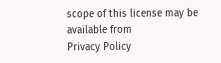scope of this license may be available from
Privacy Policy